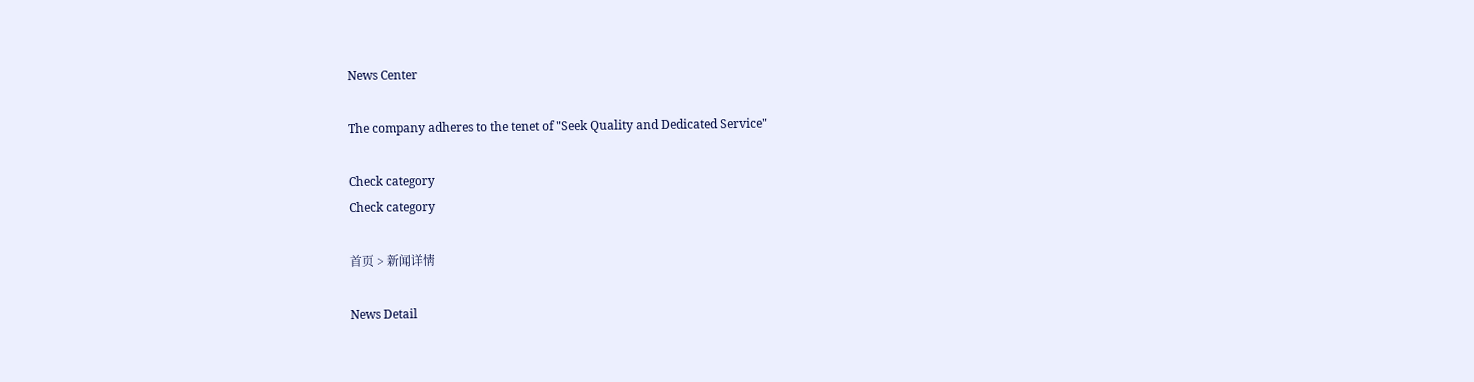News Center

The company adheres to the tenet of "Seek Quality and Dedicated Service"

Check category
Check category

首页 > 新闻详情

News Detail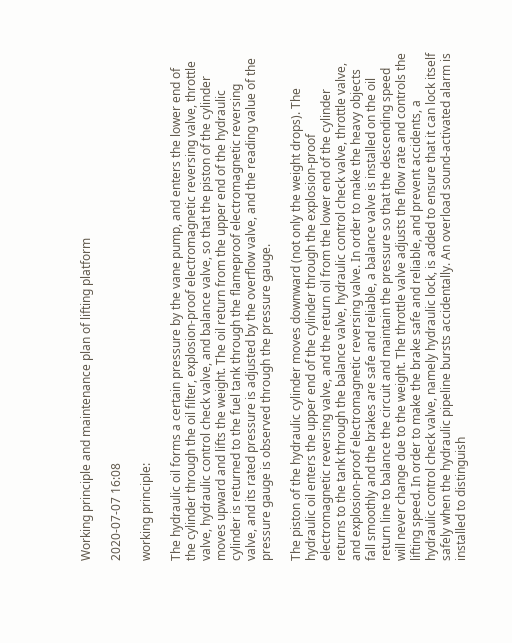Working principle and maintenance plan of lifting platform

2020-07-07 16:08

working principle:

The hydraulic oil forms a certain pressure by the vane pump, and enters the lower end of the cylinder through the oil filter, explosion-proof electromagnetic reversing valve, throttle valve, hydraulic control check valve, and balance valve, so that the piston of the cylinder moves upward and lifts the weight. The oil return from the upper end of the hydraulic cylinder is returned to the fuel tank through the flameproof electromagnetic reversing valve, and its rated pressure is adjusted by the overflow valve, and the reading value of the pressure gauge is observed through the pressure gauge.

The piston of the hydraulic cylinder moves downward (not only the weight drops). The hydraulic oil enters the upper end of the cylinder through the explosion-proof electromagnetic reversing valve, and the return oil from the lower end of the cylinder returns to the tank through the balance valve, hydraulic control check valve, throttle valve, and explosion-proof electromagnetic reversing valve. In order to make the heavy objects fall smoothly and the brakes are safe and reliable, a balance valve is installed on the oil return line to balance the circuit and maintain the pressure so that the descending speed will never change due to the weight. The throttle valve adjusts the flow rate and controls the lifting speed. In order to make the brake safe and reliable, and prevent accidents, a hydraulic control check valve, namely hydraulic lock, is added to ensure that it can lock itself safely when the hydraulic pipeline bursts accidentally. An overload sound-activated alarm is installed to distinguish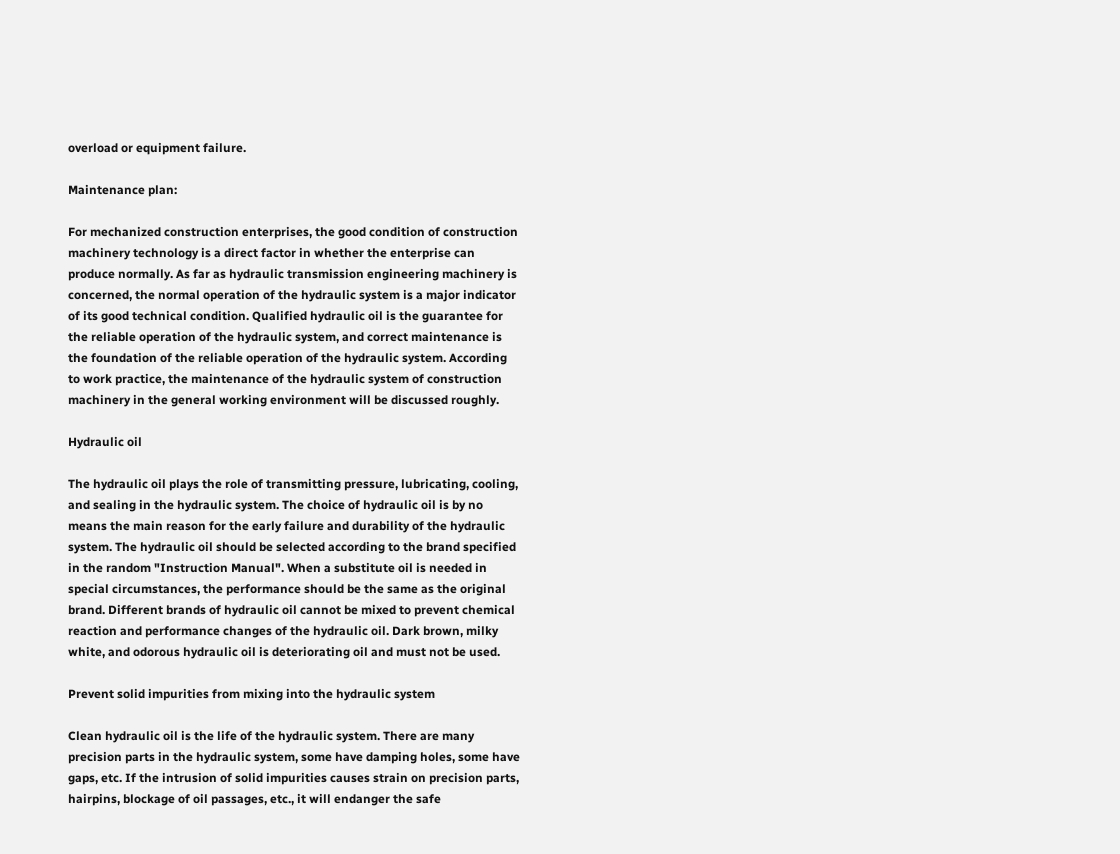overload or equipment failure.

Maintenance plan:

For mechanized construction enterprises, the good condition of construction machinery technology is a direct factor in whether the enterprise can produce normally. As far as hydraulic transmission engineering machinery is concerned, the normal operation of the hydraulic system is a major indicator of its good technical condition. Qualified hydraulic oil is the guarantee for the reliable operation of the hydraulic system, and correct maintenance is the foundation of the reliable operation of the hydraulic system. According to work practice, the maintenance of the hydraulic system of construction machinery in the general working environment will be discussed roughly.

Hydraulic oil

The hydraulic oil plays the role of transmitting pressure, lubricating, cooling, and sealing in the hydraulic system. The choice of hydraulic oil is by no means the main reason for the early failure and durability of the hydraulic system. The hydraulic oil should be selected according to the brand specified in the random "Instruction Manual". When a substitute oil is needed in special circumstances, the performance should be the same as the original brand. Different brands of hydraulic oil cannot be mixed to prevent chemical reaction and performance changes of the hydraulic oil. Dark brown, milky white, and odorous hydraulic oil is deteriorating oil and must not be used.

Prevent solid impurities from mixing into the hydraulic system

Clean hydraulic oil is the life of the hydraulic system. There are many precision parts in the hydraulic system, some have damping holes, some have gaps, etc. If the intrusion of solid impurities causes strain on precision parts, hairpins, blockage of oil passages, etc., it will endanger the safe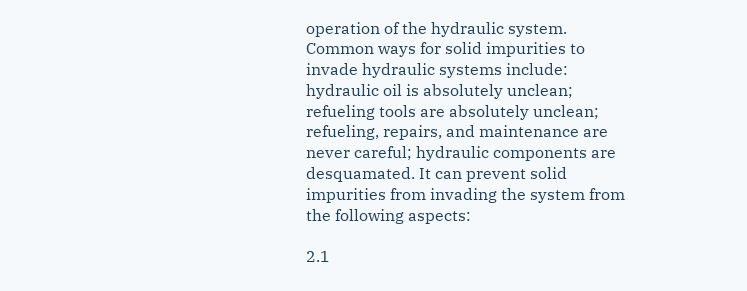operation of the hydraulic system. Common ways for solid impurities to invade hydraulic systems include: hydraulic oil is absolutely unclean; refueling tools are absolutely unclean; refueling, repairs, and maintenance are never careful; hydraulic components are desquamated. It can prevent solid impurities from invading the system from the following aspects:

2.1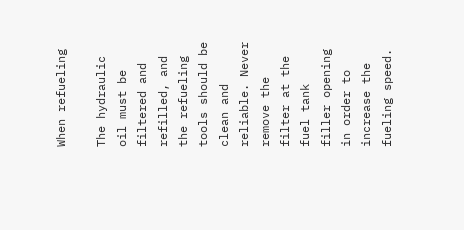When refueling

The hydraulic oil must be filtered and refilled, and the refueling tools should be clean and reliable. Never remove the filter at the fuel tank filler opening in order to increase the fueling speed.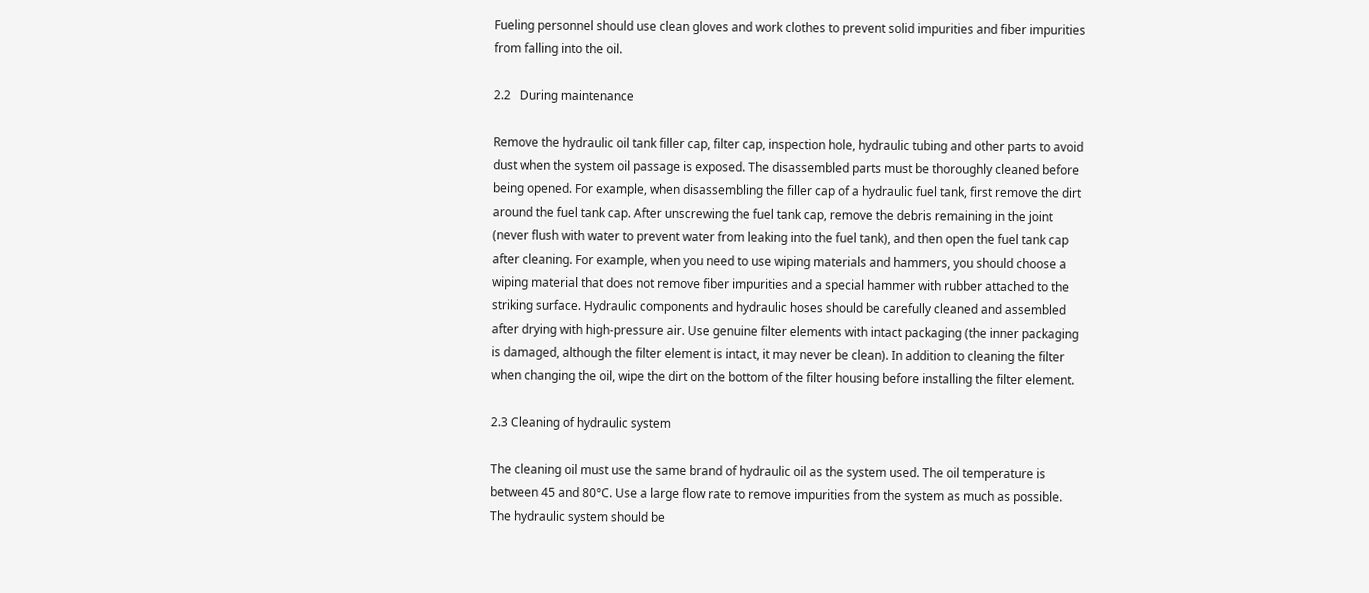Fueling personnel should use clean gloves and work clothes to prevent solid impurities and fiber impurities from falling into the oil.

2.2   During maintenance

Remove the hydraulic oil tank filler cap, filter cap, inspection hole, hydraulic tubing and other parts to avoid dust when the system oil passage is exposed. The disassembled parts must be thoroughly cleaned before being opened. For example, when disassembling the filler cap of a hydraulic fuel tank, first remove the dirt around the fuel tank cap. After unscrewing the fuel tank cap, remove the debris remaining in the joint (never flush with water to prevent water from leaking into the fuel tank), and then open the fuel tank cap after cleaning. For example, when you need to use wiping materials and hammers, you should choose a wiping material that does not remove fiber impurities and a special hammer with rubber attached to the striking surface. Hydraulic components and hydraulic hoses should be carefully cleaned and assembled after drying with high-pressure air. Use genuine filter elements with intact packaging (the inner packaging is damaged, although the filter element is intact, it may never be clean). In addition to cleaning the filter when changing the oil, wipe the dirt on the bottom of the filter housing before installing the filter element.

2.3 Cleaning of hydraulic system

The cleaning oil must use the same brand of hydraulic oil as the system used. The oil temperature is between 45 and 80°C. Use a large flow rate to remove impurities from the system as much as possible. The hydraulic system should be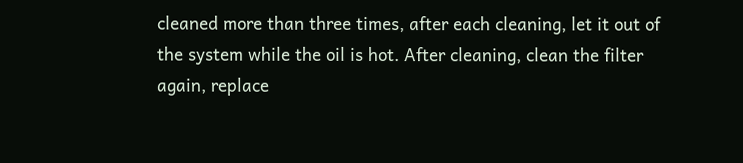cleaned more than three times, after each cleaning, let it out of the system while the oil is hot. After cleaning, clean the filter again, replace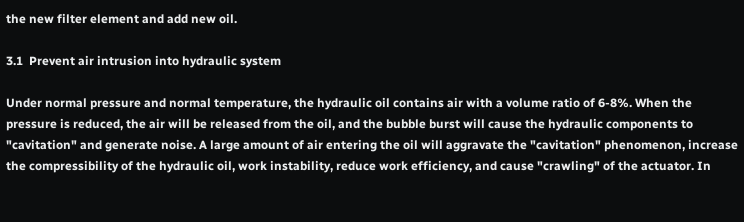the new filter element and add new oil.

3.1  Prevent air intrusion into hydraulic system

Under normal pressure and normal temperature, the hydraulic oil contains air with a volume ratio of 6-8%. When the pressure is reduced, the air will be released from the oil, and the bubble burst will cause the hydraulic components to "cavitation" and generate noise. A large amount of air entering the oil will aggravate the "cavitation" phenomenon, increase the compressibility of the hydraulic oil, work instability, reduce work efficiency, and cause "crawling" of the actuator. In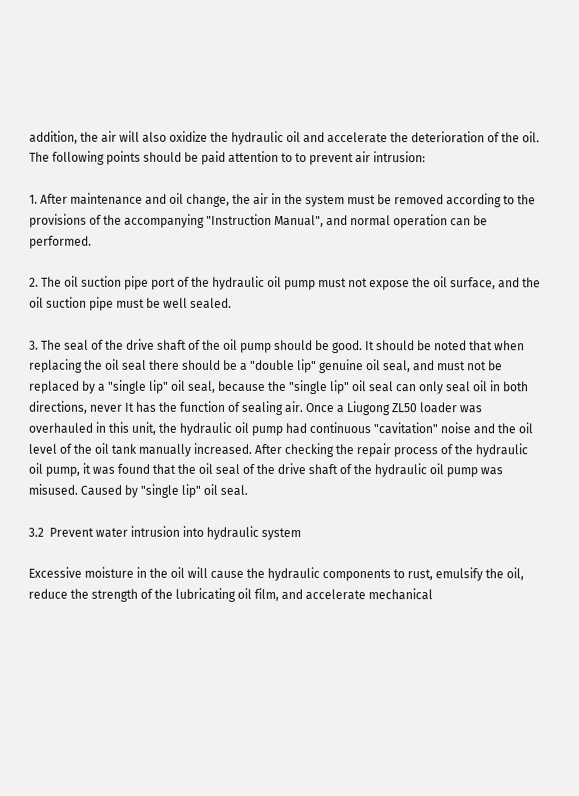addition, the air will also oxidize the hydraulic oil and accelerate the deterioration of the oil. The following points should be paid attention to to prevent air intrusion:

1. After maintenance and oil change, the air in the system must be removed according to the provisions of the accompanying "Instruction Manual", and normal operation can be performed.

2. The oil suction pipe port of the hydraulic oil pump must not expose the oil surface, and the oil suction pipe must be well sealed.

3. The seal of the drive shaft of the oil pump should be good. It should be noted that when replacing the oil seal there should be a "double lip" genuine oil seal, and must not be replaced by a "single lip" oil seal, because the "single lip" oil seal can only seal oil in both directions, never It has the function of sealing air. Once a Liugong ZL50 loader was overhauled in this unit, the hydraulic oil pump had continuous "cavitation" noise and the oil level of the oil tank manually increased. After checking the repair process of the hydraulic oil pump, it was found that the oil seal of the drive shaft of the hydraulic oil pump was misused. Caused by "single lip" oil seal.

3.2  Prevent water intrusion into hydraulic system

Excessive moisture in the oil will cause the hydraulic components to rust, emulsify the oil, reduce the strength of the lubricating oil film, and accelerate mechanical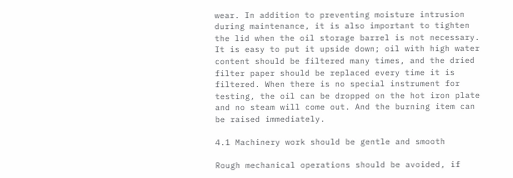wear. In addition to preventing moisture intrusion during maintenance, it is also important to tighten the lid when the oil storage barrel is not necessary. It is easy to put it upside down; oil with high water content should be filtered many times, and the dried filter paper should be replaced every time it is filtered. When there is no special instrument for testing, the oil can be dropped on the hot iron plate and no steam will come out. And the burning item can be raised immediately.

4.1 Machinery work should be gentle and smooth

Rough mechanical operations should be avoided, if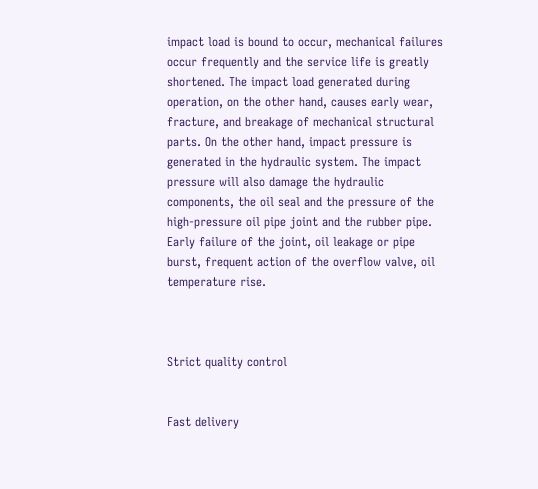impact load is bound to occur, mechanical failures occur frequently and the service life is greatly shortened. The impact load generated during operation, on the other hand, causes early wear, fracture, and breakage of mechanical structural parts. On the other hand, impact pressure is generated in the hydraulic system. The impact pressure will also damage the hydraulic components, the oil seal and the pressure of the high-pressure oil pipe joint and the rubber pipe. Early failure of the joint, oil leakage or pipe burst, frequent action of the overflow valve, oil temperature rise.



Strict quality control


Fast delivery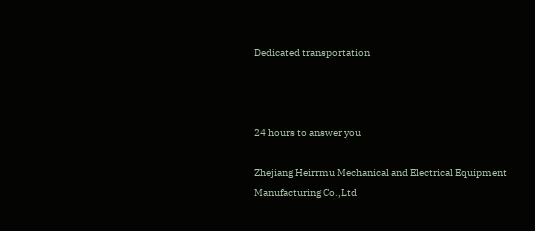Dedicated transportation



24 hours to answer you

Zhejiang Heirrmu Mechanical and Electrical Equipment Manufacturing Co.,Ltd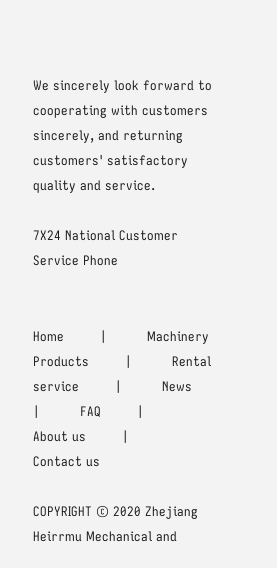We sincerely look forward to cooperating with customers sincerely, and returning customers' satisfactory quality and service.

7X24 National Customer Service Phone


Home         |          Machinery Products         |          Rental service         |          News         |          FAQ         |          About us         |          Contact us

COPYRIGHT © 2020 Zhejiang Heirrmu Mechanical and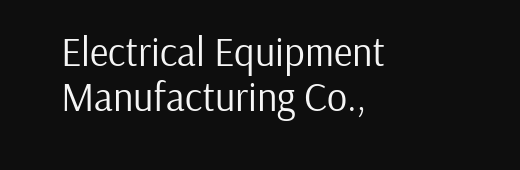Electrical Equipment Manufacturing Co.,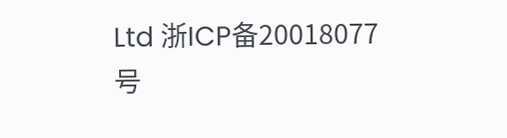Ltd 浙ICP备20018077号